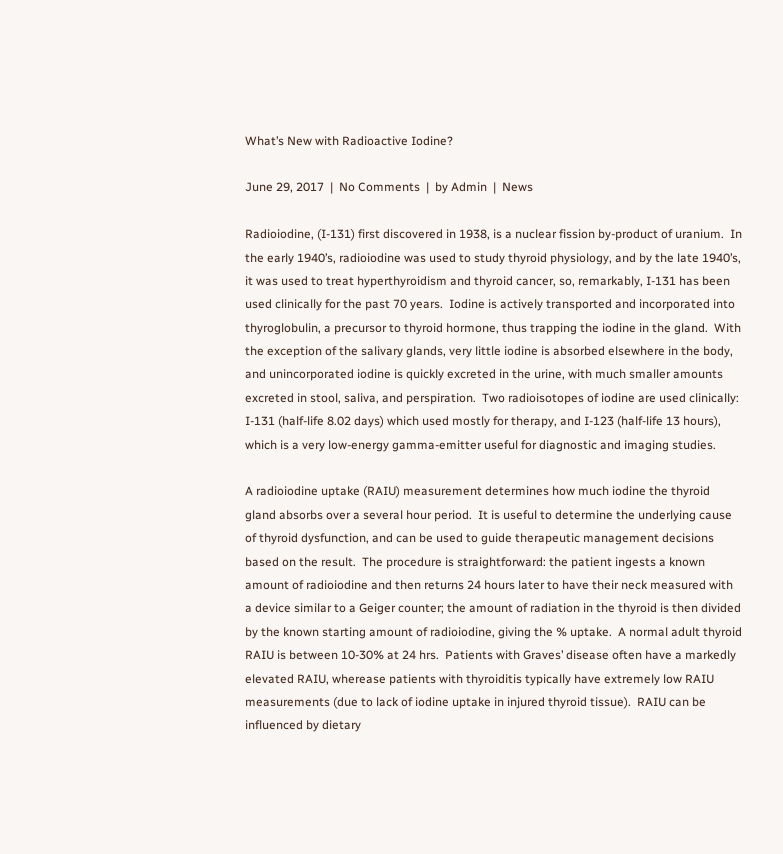What’s New with Radioactive Iodine?

June 29, 2017  |  No Comments  |  by Admin  |  News

Radioiodine, (I-131) first discovered in 1938, is a nuclear fission by-product of uranium.  In the early 1940’s, radioiodine was used to study thyroid physiology, and by the late 1940’s, it was used to treat hyperthyroidism and thyroid cancer, so, remarkably, I-131 has been used clinically for the past 70 years.  Iodine is actively transported and incorporated into thyroglobulin, a precursor to thyroid hormone, thus trapping the iodine in the gland.  With the exception of the salivary glands, very little iodine is absorbed elsewhere in the body, and unincorporated iodine is quickly excreted in the urine, with much smaller amounts excreted in stool, saliva, and perspiration.  Two radioisotopes of iodine are used clinically: I-131 (half-life 8.02 days) which used mostly for therapy, and I-123 (half-life 13 hours), which is a very low-energy gamma-emitter useful for diagnostic and imaging studies.

A radioiodine uptake (RAIU) measurement determines how much iodine the thyroid gland absorbs over a several hour period.  It is useful to determine the underlying cause of thyroid dysfunction, and can be used to guide therapeutic management decisions based on the result.  The procedure is straightforward: the patient ingests a known amount of radioiodine and then returns 24 hours later to have their neck measured with a device similar to a Geiger counter; the amount of radiation in the thyroid is then divided by the known starting amount of radioiodine, giving the % uptake.  A normal adult thyroid RAIU is between 10-30% at 24 hrs.  Patients with Graves’ disease often have a markedly elevated RAIU, wherease patients with thyroiditis typically have extremely low RAIU measurements (due to lack of iodine uptake in injured thyroid tissue).  RAIU can be influenced by dietary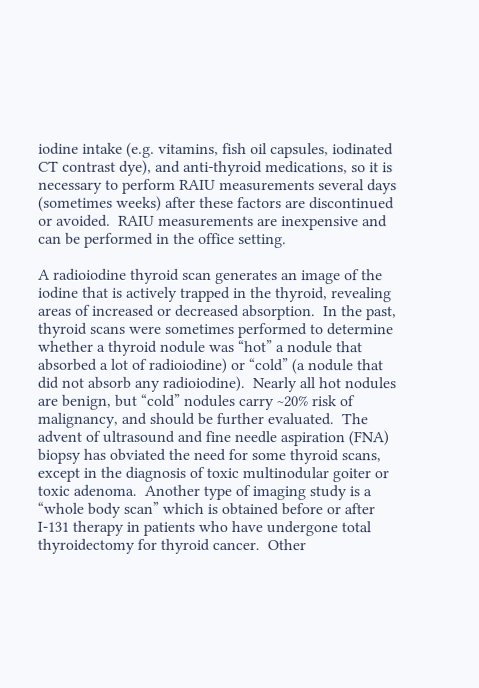iodine intake (e.g. vitamins, fish oil capsules, iodinated CT contrast dye), and anti-thyroid medications, so it is necessary to perform RAIU measurements several days (sometimes weeks) after these factors are discontinued or avoided.  RAIU measurements are inexpensive and can be performed in the office setting.

A radioiodine thyroid scan generates an image of the iodine that is actively trapped in the thyroid, revealing areas of increased or decreased absorption.  In the past, thyroid scans were sometimes performed to determine whether a thyroid nodule was “hot” a nodule that absorbed a lot of radioiodine) or “cold” (a nodule that did not absorb any radioiodine).  Nearly all hot nodules are benign, but “cold” nodules carry ~20% risk of malignancy, and should be further evaluated.  The advent of ultrasound and fine needle aspiration (FNA) biopsy has obviated the need for some thyroid scans, except in the diagnosis of toxic multinodular goiter or toxic adenoma.  Another type of imaging study is a “whole body scan” which is obtained before or after I-131 therapy in patients who have undergone total thyroidectomy for thyroid cancer.  Other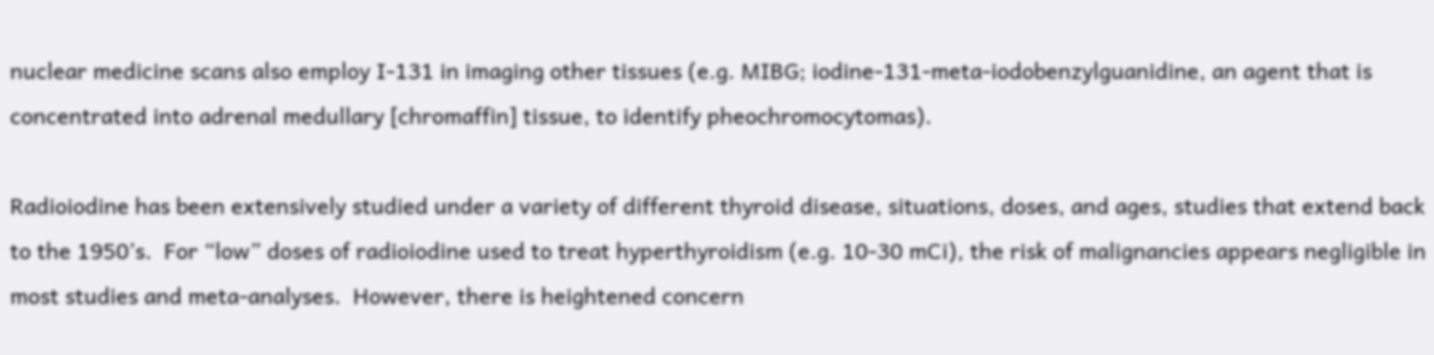nuclear medicine scans also employ I-131 in imaging other tissues (e.g. MIBG; iodine-131-meta-iodobenzylguanidine, an agent that is concentrated into adrenal medullary [chromaffin] tissue, to identify pheochromocytomas).

Radioiodine has been extensively studied under a variety of different thyroid disease, situations, doses, and ages, studies that extend back to the 1950’s.  For “low” doses of radioiodine used to treat hyperthyroidism (e.g. 10-30 mCi), the risk of malignancies appears negligible in most studies and meta-analyses.  However, there is heightened concern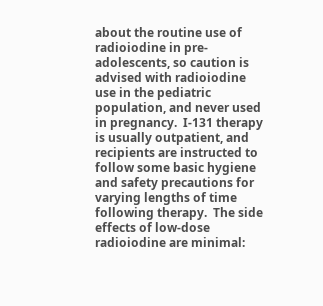about the routine use of radioiodine in pre-adolescents, so caution is advised with radioiodine use in the pediatric population, and never used in pregnancy.  I-131 therapy is usually outpatient, and recipients are instructed to follow some basic hygiene and safety precautions for varying lengths of time following therapy.  The side effects of low-dose radioiodine are minimal: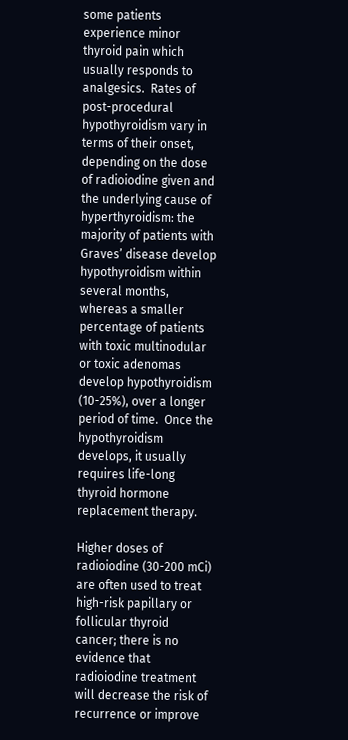some patients experience minor thyroid pain which usually responds to analgesics.  Rates of post-procedural hypothyroidism vary in terms of their onset, depending on the dose of radioiodine given and the underlying cause of hyperthyroidism: the majority of patients with Graves’ disease develop hypothyroidism within several months, whereas a smaller percentage of patients with toxic multinodular or toxic adenomas develop hypothyroidism (10-25%), over a longer period of time.  Once the hypothyroidism develops, it usually requires life-long thyroid hormone replacement therapy.

Higher doses of radioiodine (30-200 mCi) are often used to treat high-risk papillary or follicular thyroid cancer; there is no evidence that radioiodine treatment will decrease the risk of recurrence or improve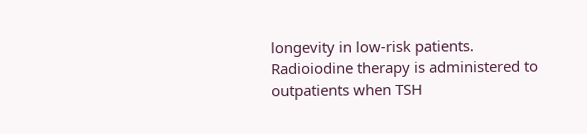longevity in low-risk patients.  Radioiodine therapy is administered to outpatients when TSH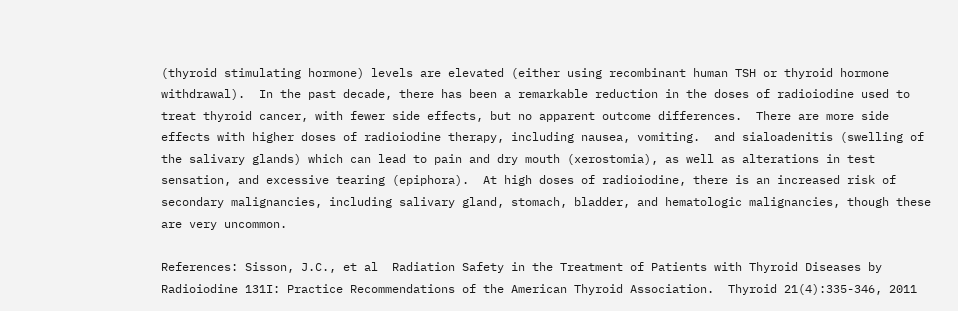(thyroid stimulating hormone) levels are elevated (either using recombinant human TSH or thyroid hormone withdrawal).  In the past decade, there has been a remarkable reduction in the doses of radioiodine used to treat thyroid cancer, with fewer side effects, but no apparent outcome differences.  There are more side effects with higher doses of radioiodine therapy, including nausea, vomiting.  and sialoadenitis (swelling of the salivary glands) which can lead to pain and dry mouth (xerostomia), as well as alterations in test sensation, and excessive tearing (epiphora).  At high doses of radioiodine, there is an increased risk of secondary malignancies, including salivary gland, stomach, bladder, and hematologic malignancies, though these are very uncommon.

References: Sisson, J.C., et al  Radiation Safety in the Treatment of Patients with Thyroid Diseases by Radioiodine 131I: Practice Recommendations of the American Thyroid Association.  Thyroid 21(4):335-346, 2011